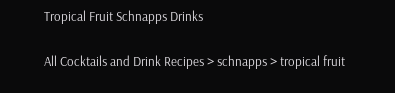Tropical Fruit Schnapps Drinks

All Cocktails and Drink Recipes > schnapps > tropical fruit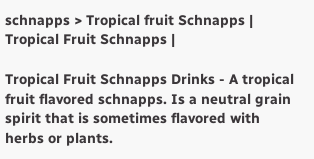schnapps > Tropical fruit Schnapps | Tropical Fruit Schnapps |

Tropical Fruit Schnapps Drinks - A tropical fruit flavored schnapps. Is a neutral grain spirit that is sometimes flavored with herbs or plants.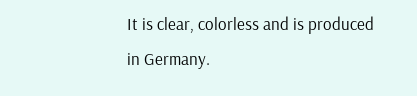It is clear, colorless and is produced in Germany.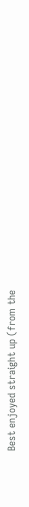Best enjoyed straight up (from the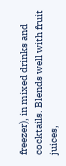freezer), in mixed drinks and cocktails. Blends well with fruit juices,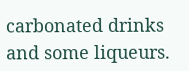carbonated drinks and some liqueurs.